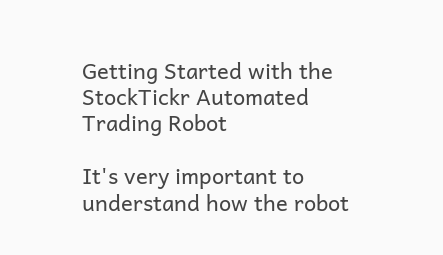Getting Started with the StockTickr Automated Trading Robot

It's very important to understand how the robot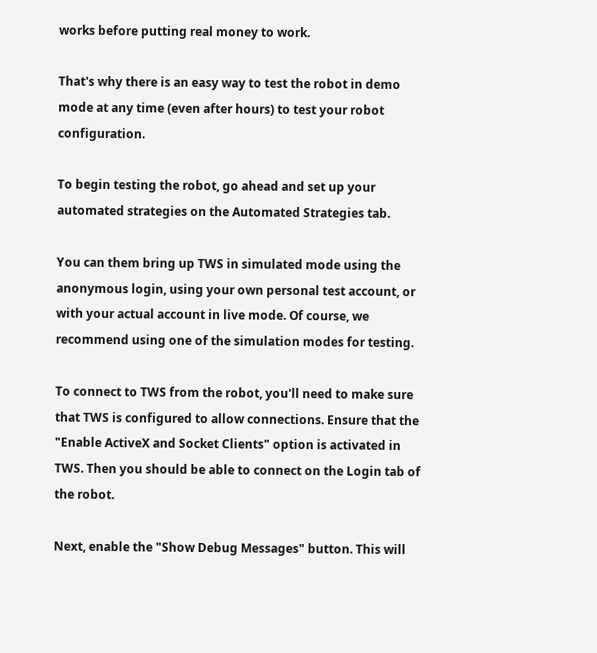works before putting real money to work.

That's why there is an easy way to test the robot in demo mode at any time (even after hours) to test your robot configuration.

To begin testing the robot, go ahead and set up your automated strategies on the Automated Strategies tab.

You can them bring up TWS in simulated mode using the anonymous login, using your own personal test account, or with your actual account in live mode. Of course, we recommend using one of the simulation modes for testing.

To connect to TWS from the robot, you'll need to make sure that TWS is configured to allow connections. Ensure that the "Enable ActiveX and Socket Clients" option is activated in TWS. Then you should be able to connect on the Login tab of the robot.

Next, enable the "Show Debug Messages" button. This will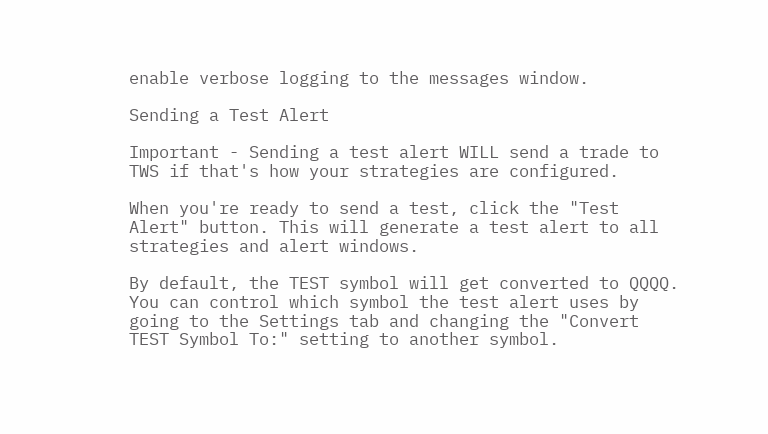enable verbose logging to the messages window.

Sending a Test Alert

Important - Sending a test alert WILL send a trade to TWS if that's how your strategies are configured.

When you're ready to send a test, click the "Test Alert" button. This will generate a test alert to all strategies and alert windows.

By default, the TEST symbol will get converted to QQQQ. You can control which symbol the test alert uses by going to the Settings tab and changing the "Convert TEST Symbol To:" setting to another symbol.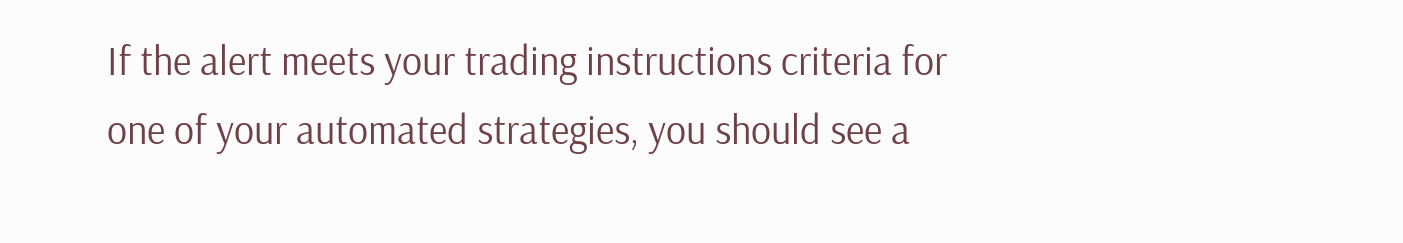If the alert meets your trading instructions criteria for one of your automated strategies, you should see a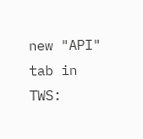new "API" tab in TWS: